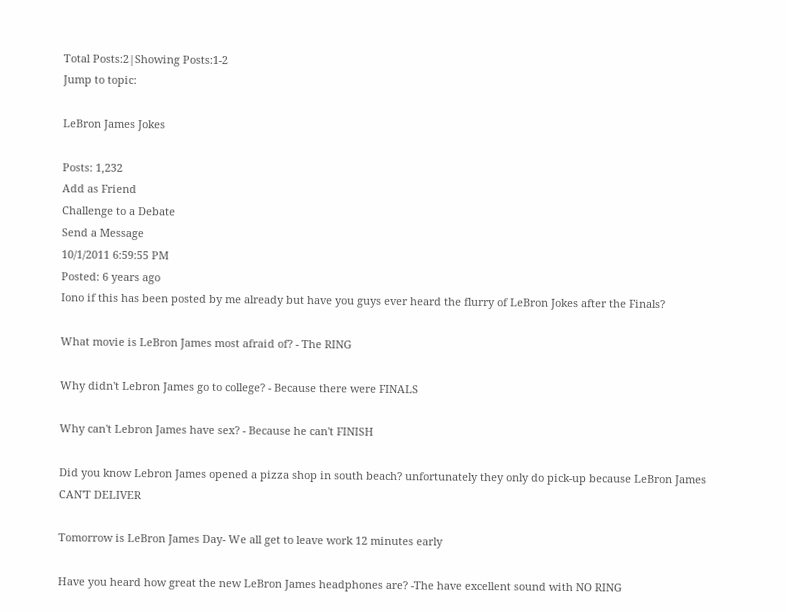Total Posts:2|Showing Posts:1-2
Jump to topic:

LeBron James Jokes

Posts: 1,232
Add as Friend
Challenge to a Debate
Send a Message
10/1/2011 6:59:55 PM
Posted: 6 years ago
Iono if this has been posted by me already but have you guys ever heard the flurry of LeBron Jokes after the Finals?

What movie is LeBron James most afraid of? - The RING

Why didn't Lebron James go to college? - Because there were FINALS

Why can't Lebron James have sex? - Because he can't FINISH

Did you know Lebron James opened a pizza shop in south beach? unfortunately they only do pick-up because LeBron James CAN'T DELIVER

Tomorrow is LeBron James Day- We all get to leave work 12 minutes early

Have you heard how great the new LeBron James headphones are? -The have excellent sound with NO RING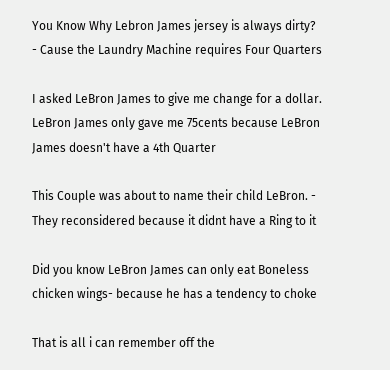You Know Why Lebron James jersey is always dirty? - Cause the Laundry Machine requires Four Quarters

I asked LeBron James to give me change for a dollar. LeBron James only gave me 75cents because LeBron James doesn't have a 4th Quarter

This Couple was about to name their child LeBron. - They reconsidered because it didnt have a Ring to it

Did you know LeBron James can only eat Boneless chicken wings- because he has a tendency to choke

That is all i can remember off the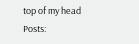top of my head
Posts: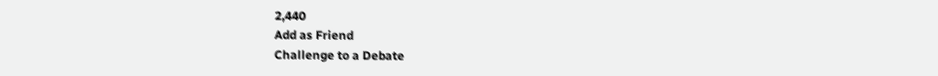2,440
Add as Friend
Challenge to a Debate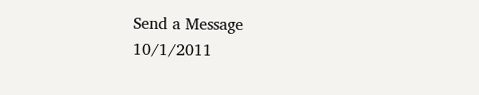Send a Message
10/1/2011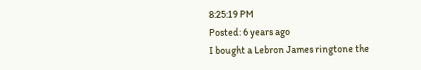8:25:19 PM
Posted: 6 years ago
I bought a Lebron James ringtone the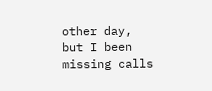other day, but I been missing calls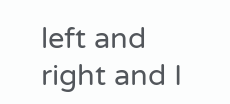left and right and I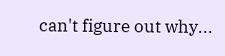can't figure out why...